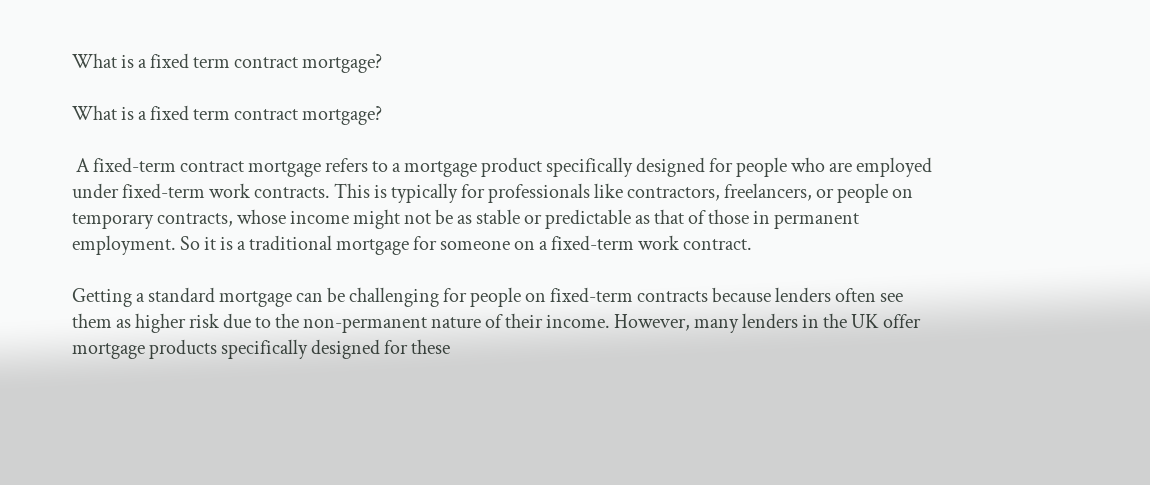What is a fixed term contract mortgage?

What is a fixed term contract mortgage?

 A fixed-term contract mortgage refers to a mortgage product specifically designed for people who are employed under fixed-term work contracts. This is typically for professionals like contractors, freelancers, or people on temporary contracts, whose income might not be as stable or predictable as that of those in permanent employment. So it is a traditional mortgage for someone on a fixed-term work contract.

Getting a standard mortgage can be challenging for people on fixed-term contracts because lenders often see them as higher risk due to the non-permanent nature of their income. However, many lenders in the UK offer mortgage products specifically designed for these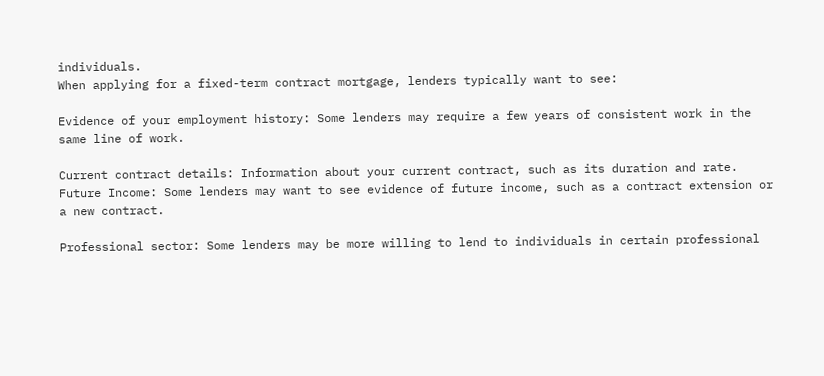individuals.
When applying for a fixed-term contract mortgage, lenders typically want to see:

Evidence of your employment history: Some lenders may require a few years of consistent work in the same line of work.

Current contract details: Information about your current contract, such as its duration and rate.
Future Income: Some lenders may want to see evidence of future income, such as a contract extension or a new contract.

Professional sector: Some lenders may be more willing to lend to individuals in certain professional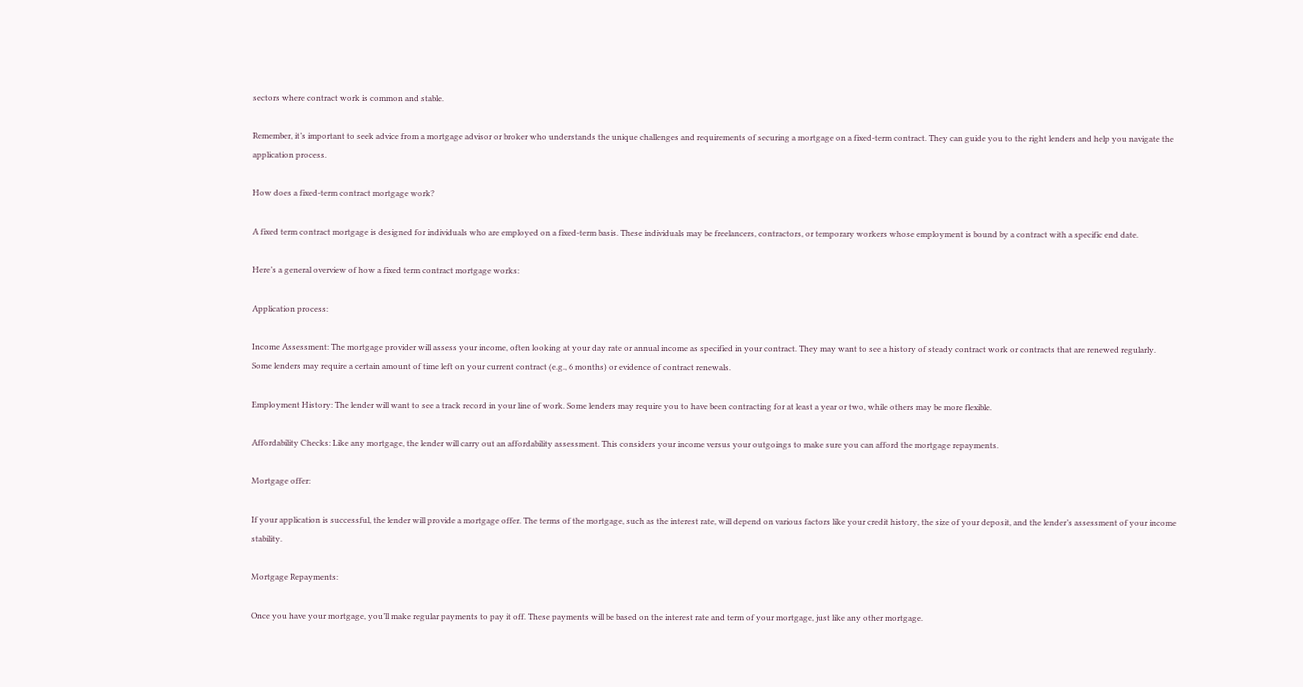sectors where contract work is common and stable.

Remember, it’s important to seek advice from a mortgage advisor or broker who understands the unique challenges and requirements of securing a mortgage on a fixed-term contract. They can guide you to the right lenders and help you navigate the application process.

How does a fixed-term contract mortgage work?

A fixed term contract mortgage is designed for individuals who are employed on a fixed-term basis. These individuals may be freelancers, contractors, or temporary workers whose employment is bound by a contract with a specific end date.

Here’s a general overview of how a fixed term contract mortgage works:

Application process:

Income Assessment: The mortgage provider will assess your income, often looking at your day rate or annual income as specified in your contract. They may want to see a history of steady contract work or contracts that are renewed regularly. Some lenders may require a certain amount of time left on your current contract (e.g., 6 months) or evidence of contract renewals.

Employment History: The lender will want to see a track record in your line of work. Some lenders may require you to have been contracting for at least a year or two, while others may be more flexible.

Affordability Checks: Like any mortgage, the lender will carry out an affordability assessment. This considers your income versus your outgoings to make sure you can afford the mortgage repayments.

Mortgage offer:

If your application is successful, the lender will provide a mortgage offer. The terms of the mortgage, such as the interest rate, will depend on various factors like your credit history, the size of your deposit, and the lender’s assessment of your income stability.

Mortgage Repayments:

Once you have your mortgage, you’ll make regular payments to pay it off. These payments will be based on the interest rate and term of your mortgage, just like any other mortgage.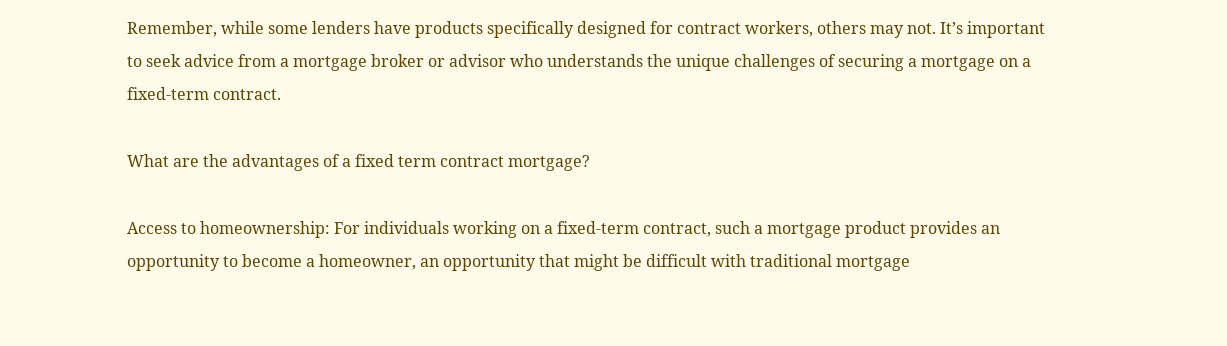Remember, while some lenders have products specifically designed for contract workers, others may not. It’s important to seek advice from a mortgage broker or advisor who understands the unique challenges of securing a mortgage on a fixed-term contract.

What are the advantages of a fixed term contract mortgage?

Access to homeownership: For individuals working on a fixed-term contract, such a mortgage product provides an opportunity to become a homeowner, an opportunity that might be difficult with traditional mortgage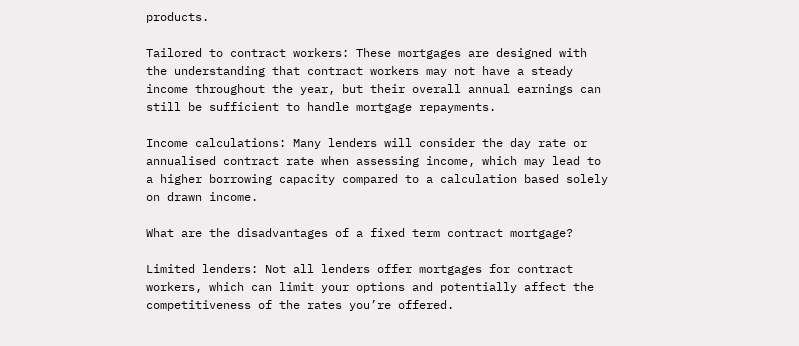products.

Tailored to contract workers: These mortgages are designed with the understanding that contract workers may not have a steady income throughout the year, but their overall annual earnings can still be sufficient to handle mortgage repayments.

Income calculations: Many lenders will consider the day rate or annualised contract rate when assessing income, which may lead to a higher borrowing capacity compared to a calculation based solely on drawn income.

What are the disadvantages of a fixed term contract mortgage?

Limited lenders: Not all lenders offer mortgages for contract workers, which can limit your options and potentially affect the competitiveness of the rates you’re offered.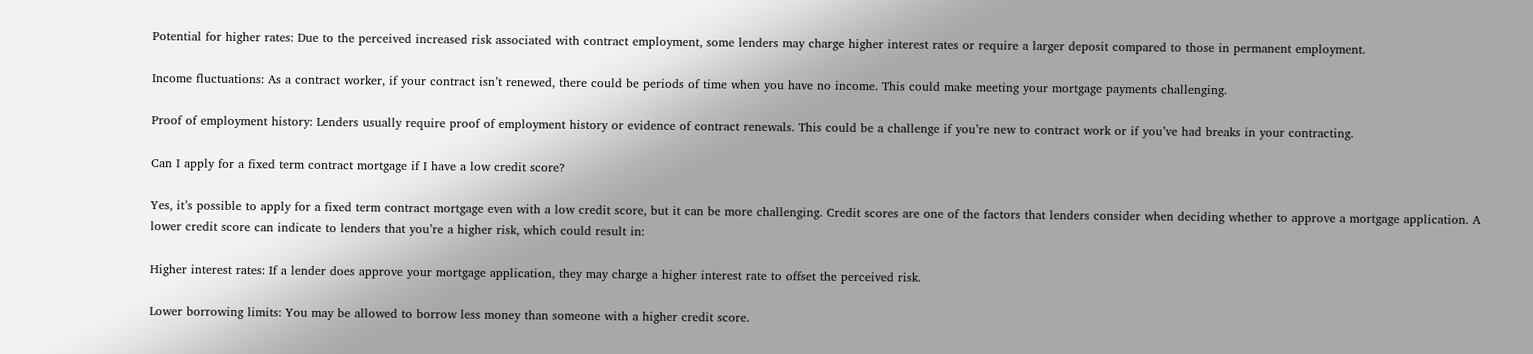Potential for higher rates: Due to the perceived increased risk associated with contract employment, some lenders may charge higher interest rates or require a larger deposit compared to those in permanent employment.

Income fluctuations: As a contract worker, if your contract isn’t renewed, there could be periods of time when you have no income. This could make meeting your mortgage payments challenging.

Proof of employment history: Lenders usually require proof of employment history or evidence of contract renewals. This could be a challenge if you’re new to contract work or if you’ve had breaks in your contracting.

Can I apply for a fixed term contract mortgage if I have a low credit score?

Yes, it’s possible to apply for a fixed term contract mortgage even with a low credit score, but it can be more challenging. Credit scores are one of the factors that lenders consider when deciding whether to approve a mortgage application. A lower credit score can indicate to lenders that you’re a higher risk, which could result in:

Higher interest rates: If a lender does approve your mortgage application, they may charge a higher interest rate to offset the perceived risk.

Lower borrowing limits: You may be allowed to borrow less money than someone with a higher credit score.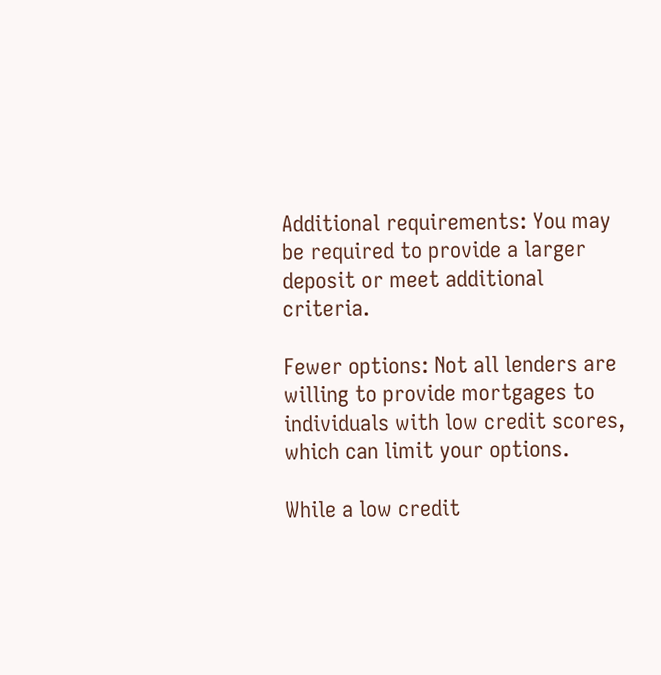Additional requirements: You may be required to provide a larger deposit or meet additional criteria.

Fewer options: Not all lenders are willing to provide mortgages to individuals with low credit scores, which can limit your options.

While a low credit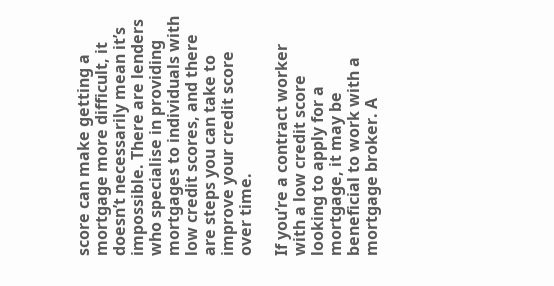score can make getting a mortgage more difficult, it doesn’t necessarily mean it’s impossible. There are lenders who specialise in providing mortgages to individuals with low credit scores, and there are steps you can take to improve your credit score over time.

If you’re a contract worker with a low credit score looking to apply for a mortgage, it may be beneficial to work with a mortgage broker. A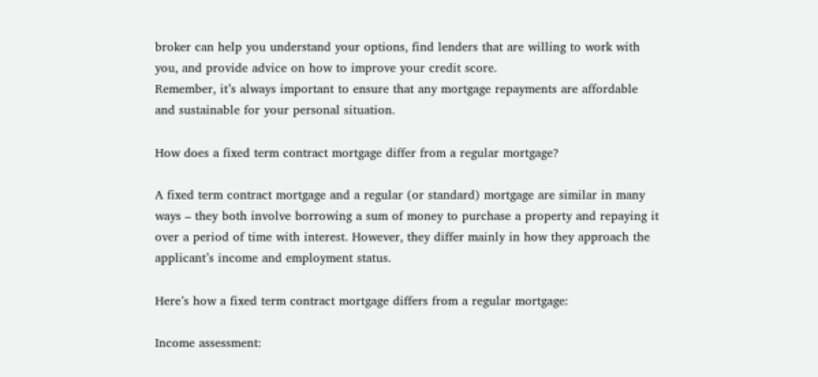broker can help you understand your options, find lenders that are willing to work with you, and provide advice on how to improve your credit score.
Remember, it’s always important to ensure that any mortgage repayments are affordable and sustainable for your personal situation.

How does a fixed term contract mortgage differ from a regular mortgage?

A fixed term contract mortgage and a regular (or standard) mortgage are similar in many ways – they both involve borrowing a sum of money to purchase a property and repaying it over a period of time with interest. However, they differ mainly in how they approach the applicant’s income and employment status.

Here’s how a fixed term contract mortgage differs from a regular mortgage:

Income assessment: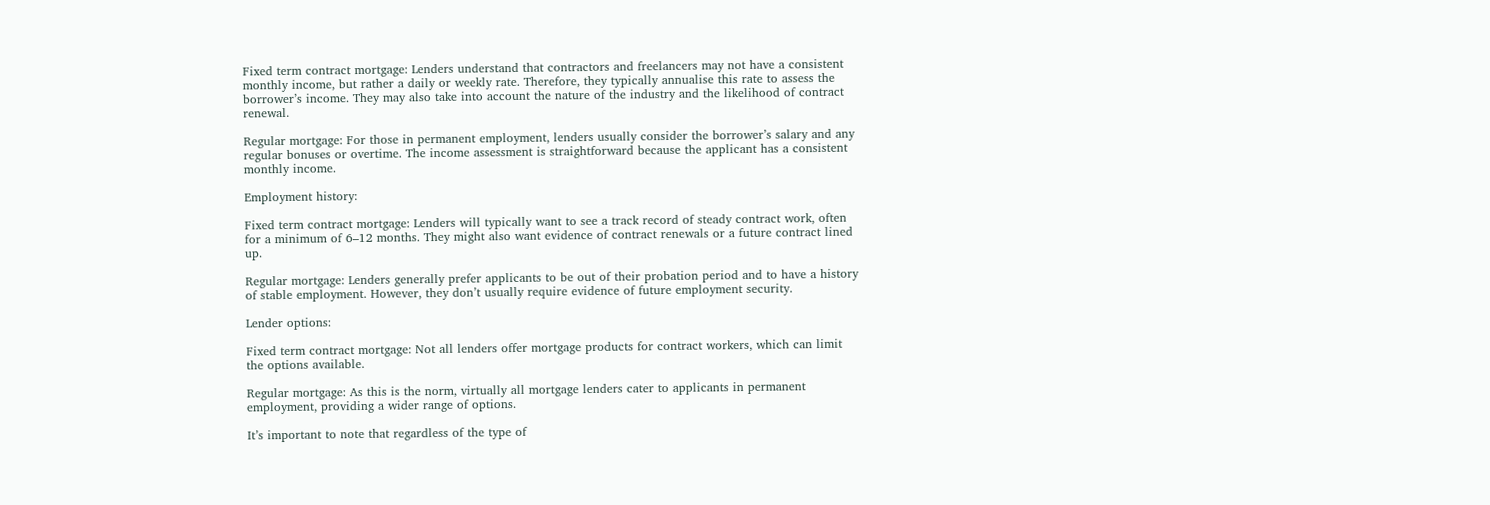Fixed term contract mortgage: Lenders understand that contractors and freelancers may not have a consistent monthly income, but rather a daily or weekly rate. Therefore, they typically annualise this rate to assess the borrower’s income. They may also take into account the nature of the industry and the likelihood of contract renewal.

Regular mortgage: For those in permanent employment, lenders usually consider the borrower’s salary and any regular bonuses or overtime. The income assessment is straightforward because the applicant has a consistent monthly income.

Employment history:

Fixed term contract mortgage: Lenders will typically want to see a track record of steady contract work, often for a minimum of 6–12 months. They might also want evidence of contract renewals or a future contract lined up.

Regular mortgage: Lenders generally prefer applicants to be out of their probation period and to have a history of stable employment. However, they don’t usually require evidence of future employment security.

Lender options:

Fixed term contract mortgage: Not all lenders offer mortgage products for contract workers, which can limit the options available.

Regular mortgage: As this is the norm, virtually all mortgage lenders cater to applicants in permanent employment, providing a wider range of options.

It’s important to note that regardless of the type of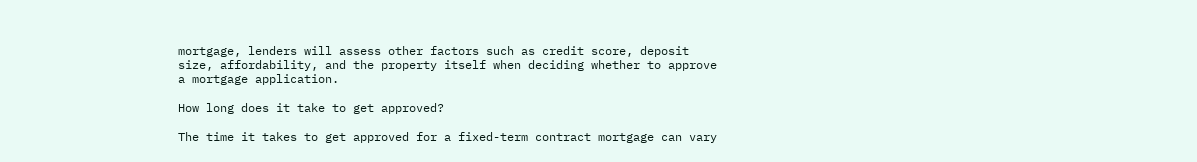mortgage, lenders will assess other factors such as credit score, deposit size, affordability, and the property itself when deciding whether to approve a mortgage application.

How long does it take to get approved?

The time it takes to get approved for a fixed-term contract mortgage can vary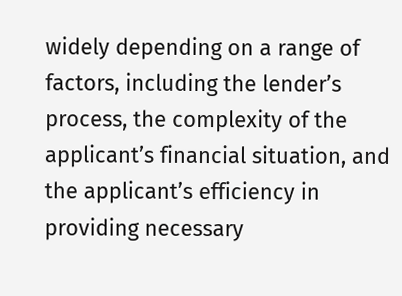widely depending on a range of factors, including the lender’s process, the complexity of the applicant’s financial situation, and the applicant’s efficiency in providing necessary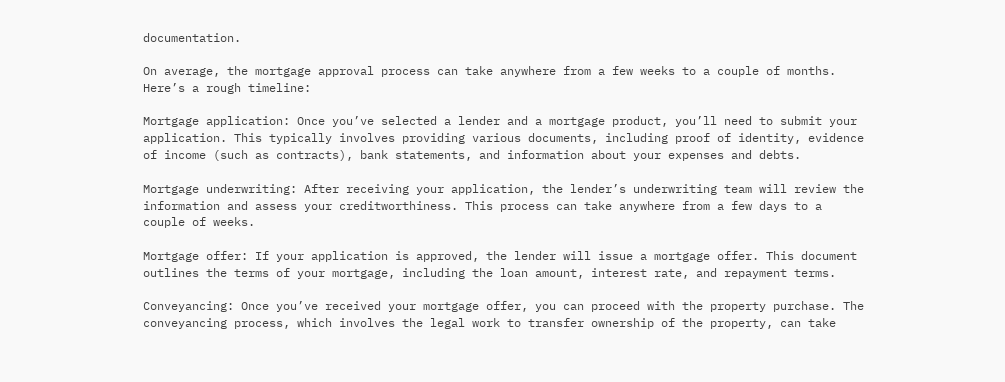documentation.

On average, the mortgage approval process can take anywhere from a few weeks to a couple of months. Here’s a rough timeline:

Mortgage application: Once you’ve selected a lender and a mortgage product, you’ll need to submit your application. This typically involves providing various documents, including proof of identity, evidence of income (such as contracts), bank statements, and information about your expenses and debts.

Mortgage underwriting: After receiving your application, the lender’s underwriting team will review the information and assess your creditworthiness. This process can take anywhere from a few days to a couple of weeks.

Mortgage offer: If your application is approved, the lender will issue a mortgage offer. This document outlines the terms of your mortgage, including the loan amount, interest rate, and repayment terms.

Conveyancing: Once you’ve received your mortgage offer, you can proceed with the property purchase. The conveyancing process, which involves the legal work to transfer ownership of the property, can take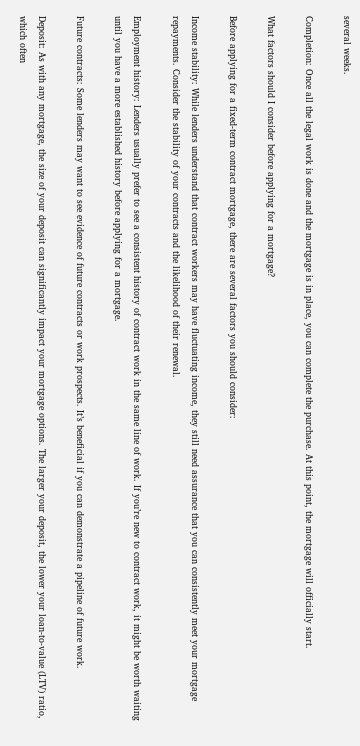several weeks.

Completion: Once all the legal work is done and the mortgage is in place, you can complete the purchase. At this point, the mortgage will officially start.

What factors should I consider before applying for a mortgage?

Before applying for a fixed-term contract mortgage, there are several factors you should consider:

Income stability: While lenders understand that contract workers may have fluctuating income, they still need assurance that you can consistently meet your mortgage repayments. Consider the stability of your contracts and the likelihood of their renewal.

Employment history: Lenders usually prefer to see a consistent history of contract work in the same line of work. If you’re new to contract work, it might be worth waiting until you have a more established history before applying for a mortgage.

Future contracts: Some lenders may want to see evidence of future contracts or work prospects. It’s beneficial if you can demonstrate a pipeline of future work.

Deposit: As with any mortgage, the size of your deposit can significantly impact your mortgage options. The larger your deposit, the lower your loan-to-value (LTV) ratio, which often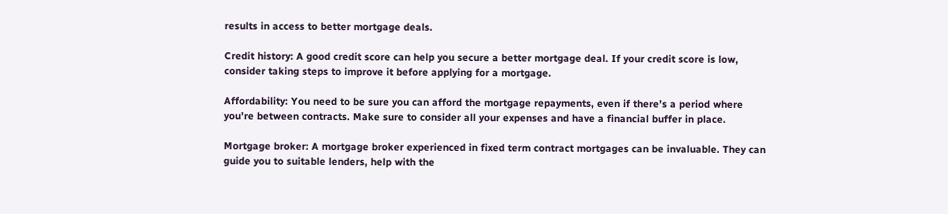results in access to better mortgage deals.

Credit history: A good credit score can help you secure a better mortgage deal. If your credit score is low, consider taking steps to improve it before applying for a mortgage.

Affordability: You need to be sure you can afford the mortgage repayments, even if there’s a period where you’re between contracts. Make sure to consider all your expenses and have a financial buffer in place.

Mortgage broker: A mortgage broker experienced in fixed term contract mortgages can be invaluable. They can guide you to suitable lenders, help with the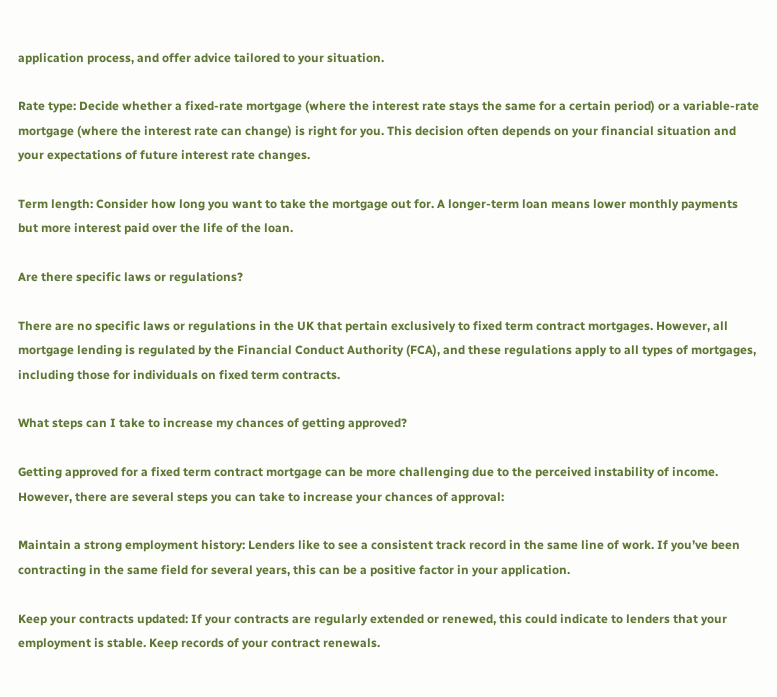application process, and offer advice tailored to your situation.

Rate type: Decide whether a fixed-rate mortgage (where the interest rate stays the same for a certain period) or a variable-rate mortgage (where the interest rate can change) is right for you. This decision often depends on your financial situation and your expectations of future interest rate changes.

Term length: Consider how long you want to take the mortgage out for. A longer-term loan means lower monthly payments but more interest paid over the life of the loan.

Are there specific laws or regulations?

There are no specific laws or regulations in the UK that pertain exclusively to fixed term contract mortgages. However, all mortgage lending is regulated by the Financial Conduct Authority (FCA), and these regulations apply to all types of mortgages, including those for individuals on fixed term contracts.

What steps can I take to increase my chances of getting approved?

Getting approved for a fixed term contract mortgage can be more challenging due to the perceived instability of income. However, there are several steps you can take to increase your chances of approval:

Maintain a strong employment history: Lenders like to see a consistent track record in the same line of work. If you’ve been contracting in the same field for several years, this can be a positive factor in your application.

Keep your contracts updated: If your contracts are regularly extended or renewed, this could indicate to lenders that your employment is stable. Keep records of your contract renewals.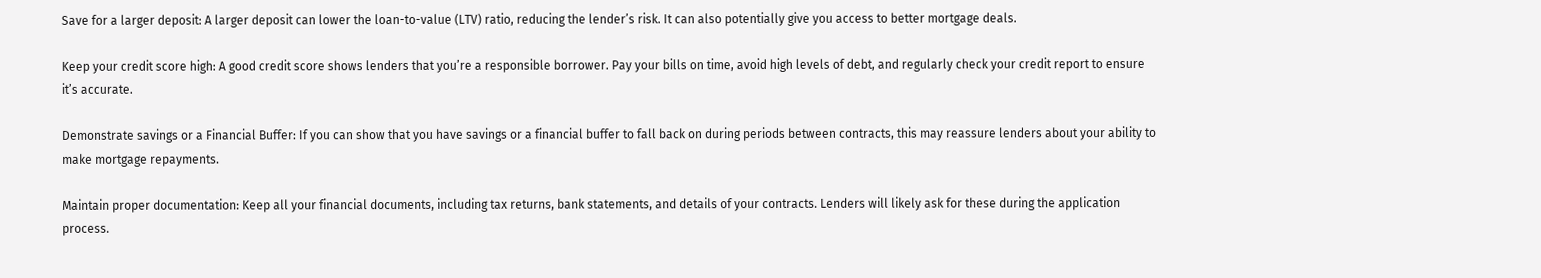Save for a larger deposit: A larger deposit can lower the loan-to-value (LTV) ratio, reducing the lender’s risk. It can also potentially give you access to better mortgage deals.

Keep your credit score high: A good credit score shows lenders that you’re a responsible borrower. Pay your bills on time, avoid high levels of debt, and regularly check your credit report to ensure it’s accurate.

Demonstrate savings or a Financial Buffer: If you can show that you have savings or a financial buffer to fall back on during periods between contracts, this may reassure lenders about your ability to make mortgage repayments.

Maintain proper documentation: Keep all your financial documents, including tax returns, bank statements, and details of your contracts. Lenders will likely ask for these during the application process.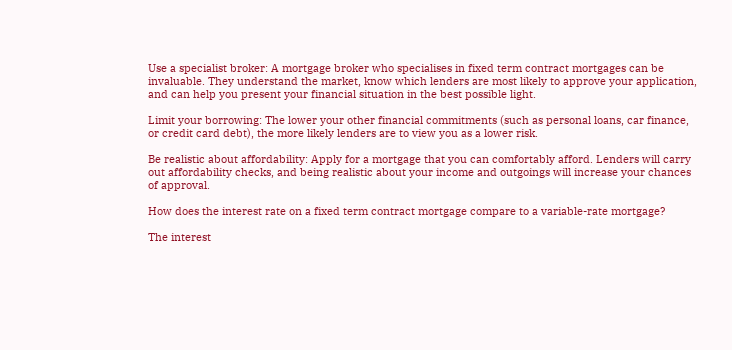Use a specialist broker: A mortgage broker who specialises in fixed term contract mortgages can be invaluable. They understand the market, know which lenders are most likely to approve your application, and can help you present your financial situation in the best possible light.

Limit your borrowing: The lower your other financial commitments (such as personal loans, car finance, or credit card debt), the more likely lenders are to view you as a lower risk.

Be realistic about affordability: Apply for a mortgage that you can comfortably afford. Lenders will carry out affordability checks, and being realistic about your income and outgoings will increase your chances of approval.

How does the interest rate on a fixed term contract mortgage compare to a variable-rate mortgage?

The interest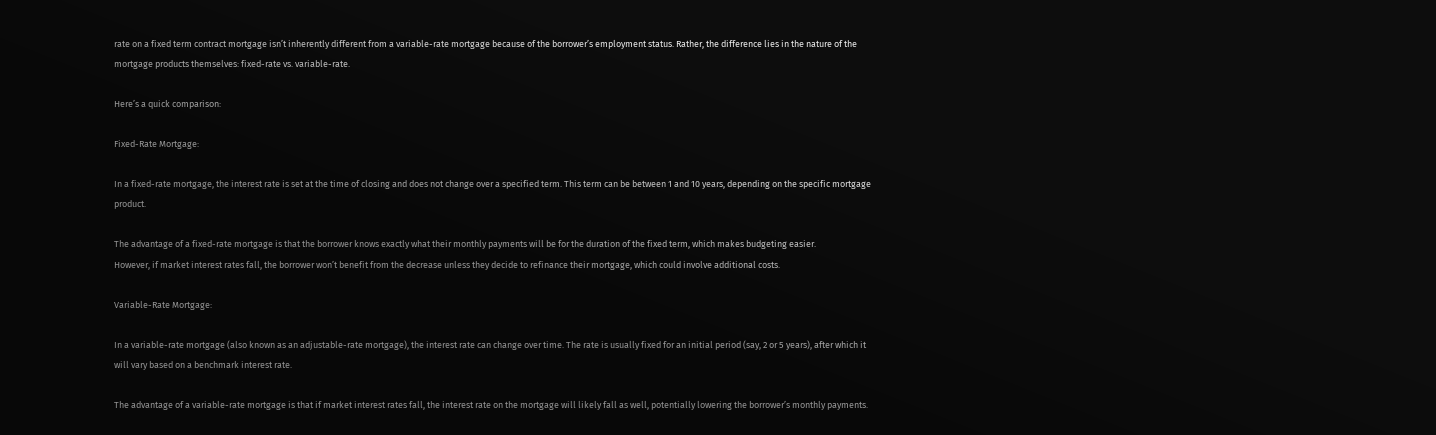rate on a fixed term contract mortgage isn’t inherently different from a variable-rate mortgage because of the borrower’s employment status. Rather, the difference lies in the nature of the mortgage products themselves: fixed-rate vs. variable-rate.

Here’s a quick comparison:

Fixed-Rate Mortgage:

In a fixed-rate mortgage, the interest rate is set at the time of closing and does not change over a specified term. This term can be between 1 and 10 years, depending on the specific mortgage product.

The advantage of a fixed-rate mortgage is that the borrower knows exactly what their monthly payments will be for the duration of the fixed term, which makes budgeting easier.
However, if market interest rates fall, the borrower won’t benefit from the decrease unless they decide to refinance their mortgage, which could involve additional costs.

Variable-Rate Mortgage:

In a variable-rate mortgage (also known as an adjustable-rate mortgage), the interest rate can change over time. The rate is usually fixed for an initial period (say, 2 or 5 years), after which it will vary based on a benchmark interest rate.

The advantage of a variable-rate mortgage is that if market interest rates fall, the interest rate on the mortgage will likely fall as well, potentially lowering the borrower’s monthly payments.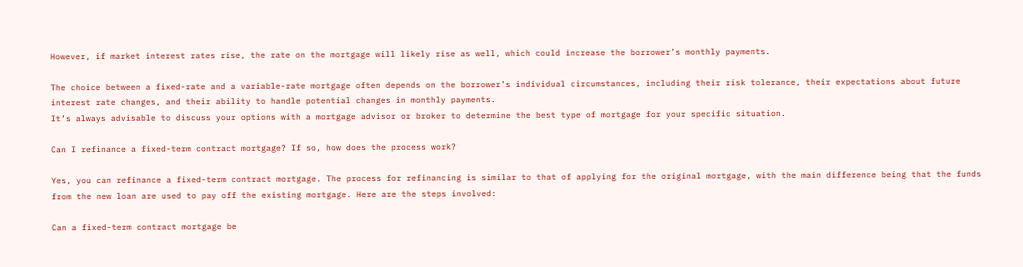However, if market interest rates rise, the rate on the mortgage will likely rise as well, which could increase the borrower’s monthly payments.

The choice between a fixed-rate and a variable-rate mortgage often depends on the borrower’s individual circumstances, including their risk tolerance, their expectations about future interest rate changes, and their ability to handle potential changes in monthly payments.
It’s always advisable to discuss your options with a mortgage advisor or broker to determine the best type of mortgage for your specific situation.

Can I refinance a fixed-term contract mortgage? If so, how does the process work?

Yes, you can refinance a fixed-term contract mortgage. The process for refinancing is similar to that of applying for the original mortgage, with the main difference being that the funds from the new loan are used to pay off the existing mortgage. Here are the steps involved:

Can a fixed-term contract mortgage be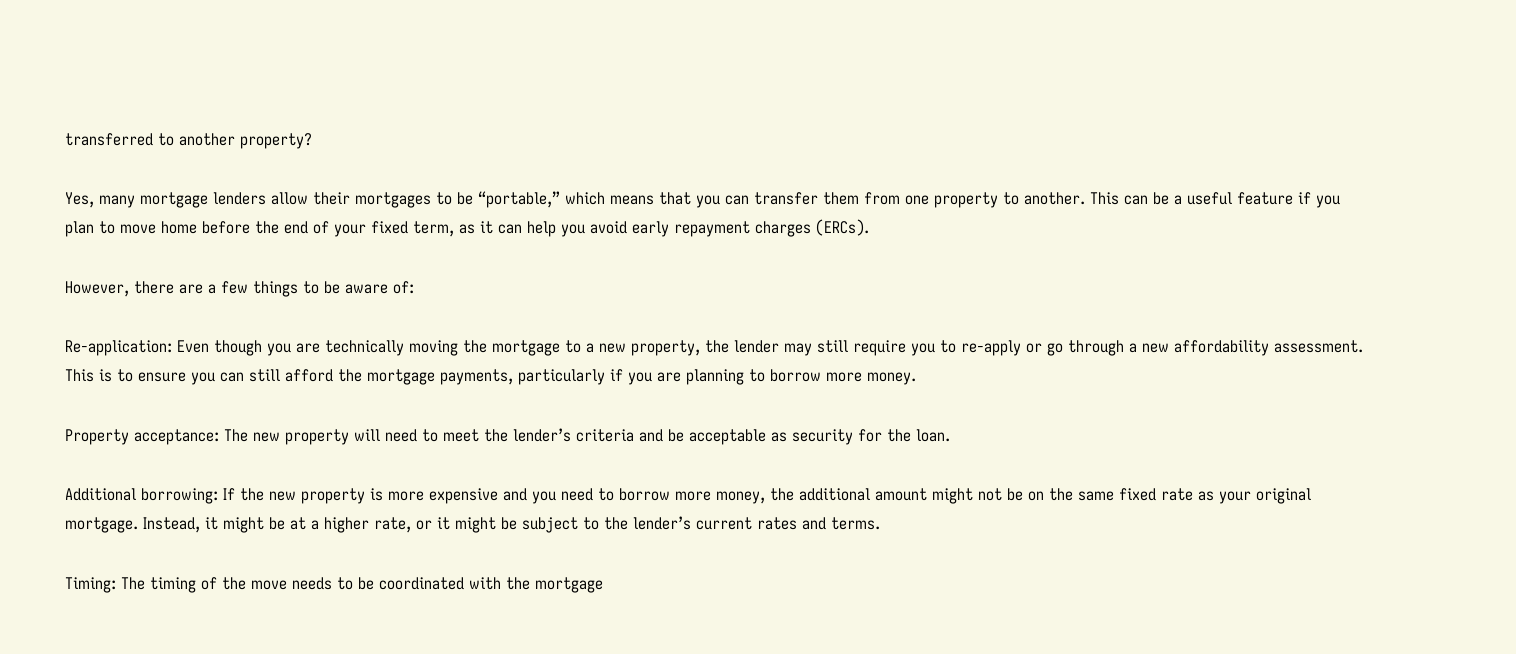transferred to another property?

Yes, many mortgage lenders allow their mortgages to be “portable,” which means that you can transfer them from one property to another. This can be a useful feature if you plan to move home before the end of your fixed term, as it can help you avoid early repayment charges (ERCs).

However, there are a few things to be aware of:

Re-application: Even though you are technically moving the mortgage to a new property, the lender may still require you to re-apply or go through a new affordability assessment. This is to ensure you can still afford the mortgage payments, particularly if you are planning to borrow more money.

Property acceptance: The new property will need to meet the lender’s criteria and be acceptable as security for the loan.

Additional borrowing: If the new property is more expensive and you need to borrow more money, the additional amount might not be on the same fixed rate as your original mortgage. Instead, it might be at a higher rate, or it might be subject to the lender’s current rates and terms.

Timing: The timing of the move needs to be coordinated with the mortgage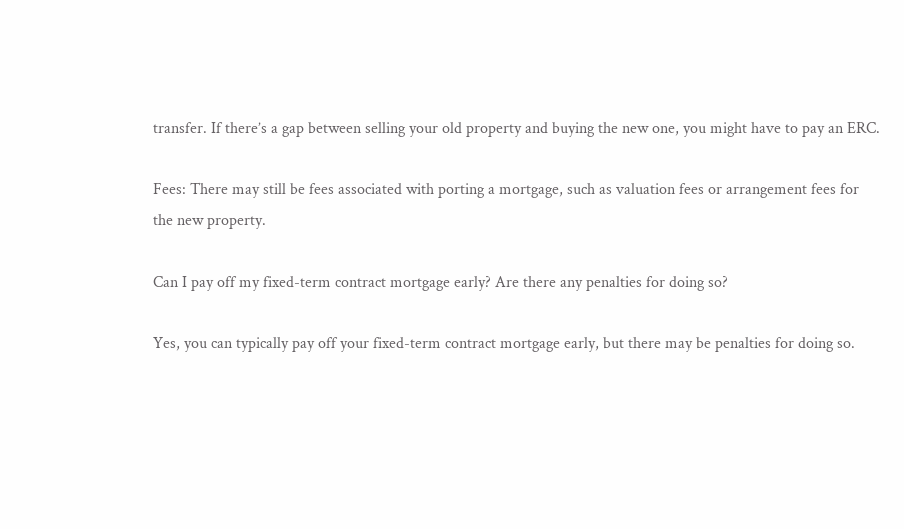transfer. If there’s a gap between selling your old property and buying the new one, you might have to pay an ERC.

Fees: There may still be fees associated with porting a mortgage, such as valuation fees or arrangement fees for the new property.

Can I pay off my fixed-term contract mortgage early? Are there any penalties for doing so?

Yes, you can typically pay off your fixed-term contract mortgage early, but there may be penalties for doing so.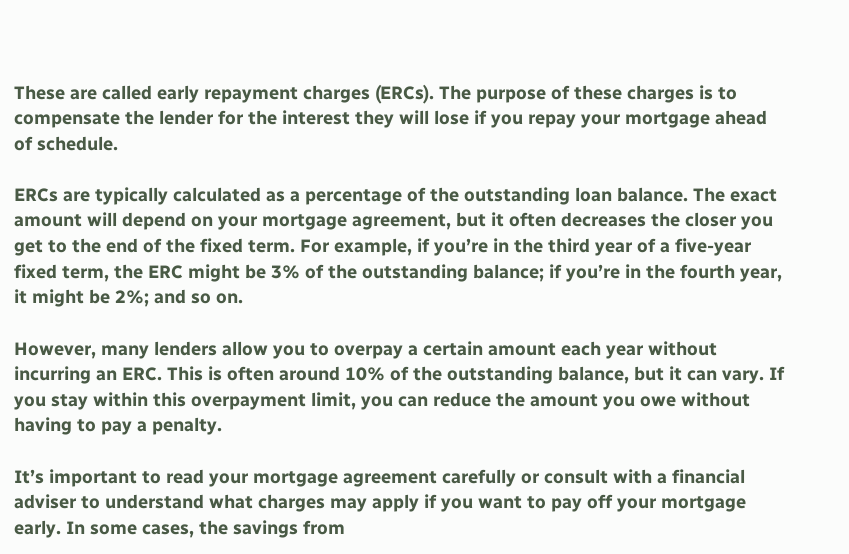These are called early repayment charges (ERCs). The purpose of these charges is to compensate the lender for the interest they will lose if you repay your mortgage ahead of schedule.

ERCs are typically calculated as a percentage of the outstanding loan balance. The exact amount will depend on your mortgage agreement, but it often decreases the closer you get to the end of the fixed term. For example, if you’re in the third year of a five-year fixed term, the ERC might be 3% of the outstanding balance; if you’re in the fourth year, it might be 2%; and so on.

However, many lenders allow you to overpay a certain amount each year without incurring an ERC. This is often around 10% of the outstanding balance, but it can vary. If you stay within this overpayment limit, you can reduce the amount you owe without having to pay a penalty.

It’s important to read your mortgage agreement carefully or consult with a financial adviser to understand what charges may apply if you want to pay off your mortgage early. In some cases, the savings from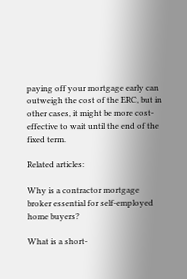paying off your mortgage early can outweigh the cost of the ERC, but in other cases, it might be more cost-effective to wait until the end of the fixed term.

Related articles:

Why is a contractor mortgage broker essential for self-employed home buyers?

What is a short-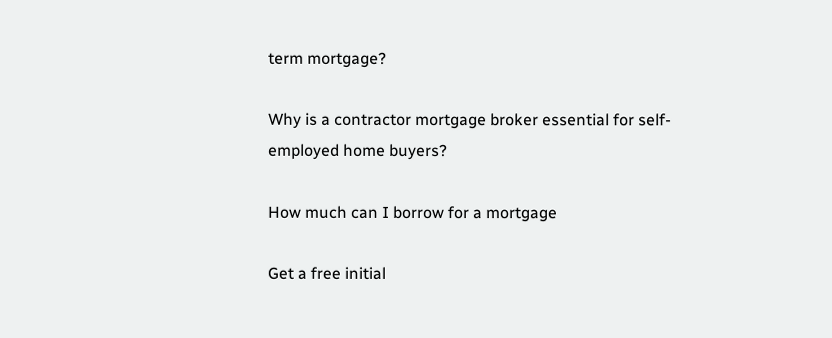term mortgage?

Why is a contractor mortgage broker essential for self-employed home buyers?

How much can I borrow for a mortgage

Get a free initial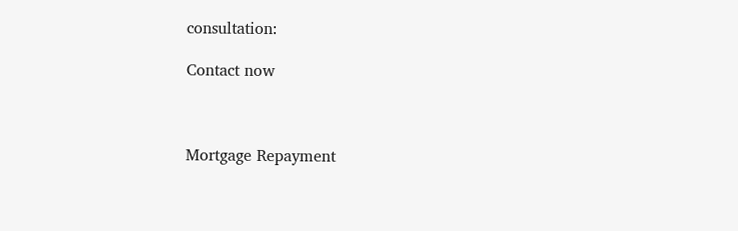consultation:

Contact now



Mortgage Repayment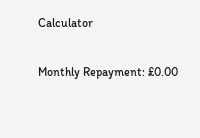Calculator

Monthly Repayment: £0.00